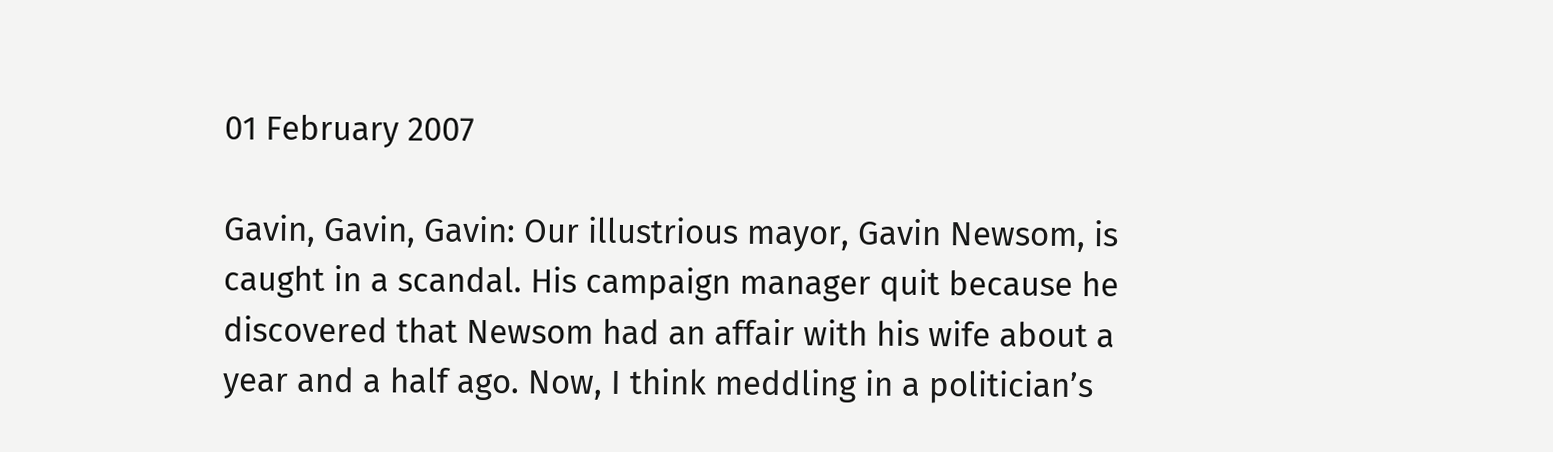01 February 2007

Gavin, Gavin, Gavin: Our illustrious mayor, Gavin Newsom, is caught in a scandal. His campaign manager quit because he discovered that Newsom had an affair with his wife about a year and a half ago. Now, I think meddling in a politician’s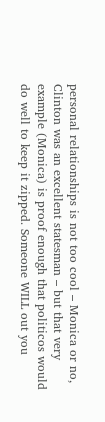personal relationships is not too cool – Monica or no, Clinton was an excellent statesman – but that very example (Monica) is proof enough that politicos would do well to keep it zipped. Someone WILL out you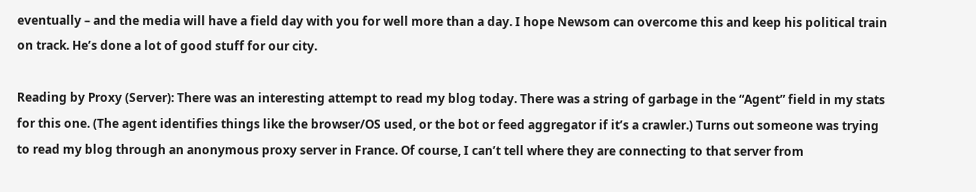eventually – and the media will have a field day with you for well more than a day. I hope Newsom can overcome this and keep his political train on track. He’s done a lot of good stuff for our city.

Reading by Proxy (Server): There was an interesting attempt to read my blog today. There was a string of garbage in the “Agent” field in my stats for this one. (The agent identifies things like the browser/OS used, or the bot or feed aggregator if it’s a crawler.) Turns out someone was trying to read my blog through an anonymous proxy server in France. Of course, I can’t tell where they are connecting to that server from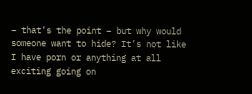– that’s the point – but why would someone want to hide? It’s not like I have porn or anything at all exciting going on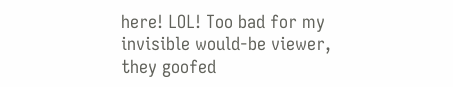here! LOL! Too bad for my invisible would-be viewer, they goofed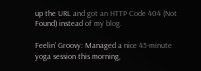up the URL and got an HTTP Code 404 (Not Found) instead of my blog.

Feelin’ Groovy: Managed a nice 45-minute yoga session this morning,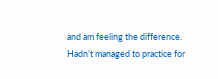and am feeling the difference. Hadn’t managed to practice for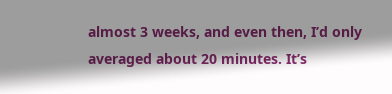almost 3 weeks, and even then, I’d only averaged about 20 minutes. It’s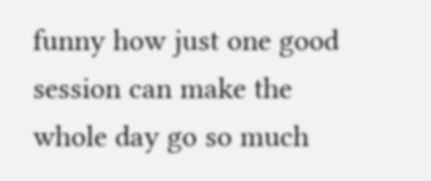funny how just one good session can make the whole day go so much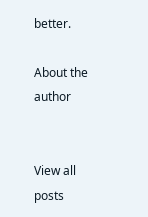better.

About the author


View all posts